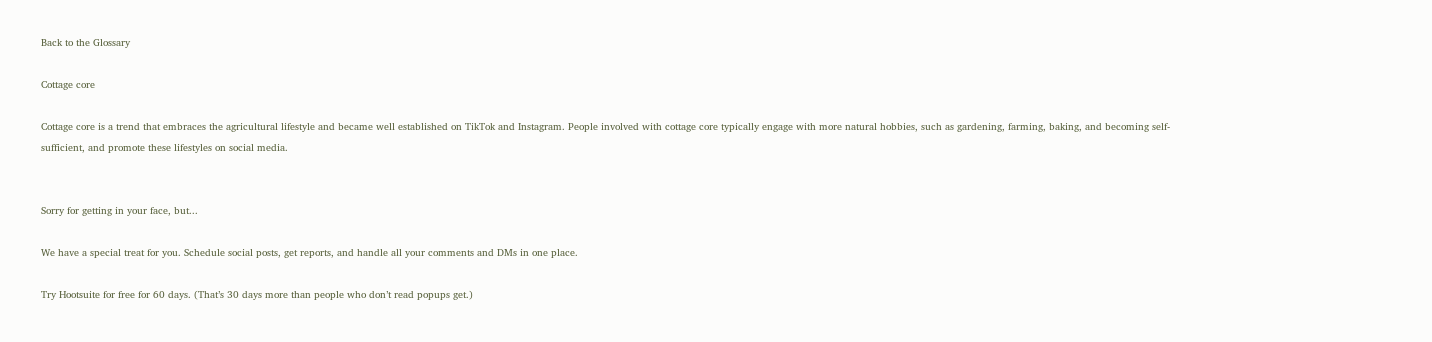Back to the Glossary

Cottage core

Cottage core is a trend that embraces the agricultural lifestyle and became well established on TikTok and Instagram. People involved with cottage core typically engage with more natural hobbies, such as gardening, farming, baking, and becoming self-sufficient, and promote these lifestyles on social media.


Sorry for getting in your face, but...

We have a special treat for you. Schedule social posts, get reports, and handle all your comments and DMs in one place.

Try Hootsuite for free for 60 days. (That’s 30 days more than people who don’t read popups get.)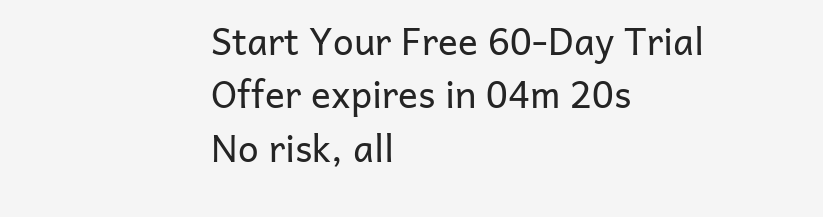Start Your Free 60-Day Trial
Offer expires in 04m 20s
No risk, all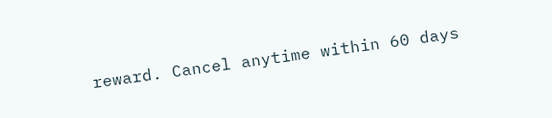reward. Cancel anytime within 60 days